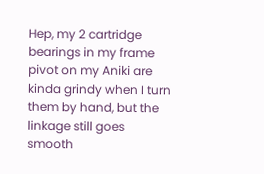Hep, my 2 cartridge bearings in my frame pivot on my Aniki are kinda grindy when I turn them by hand, but the linkage still goes smooth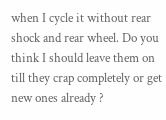when I cycle it without rear shock and rear wheel. Do you think I should leave them on till they crap completely or get new ones already ?